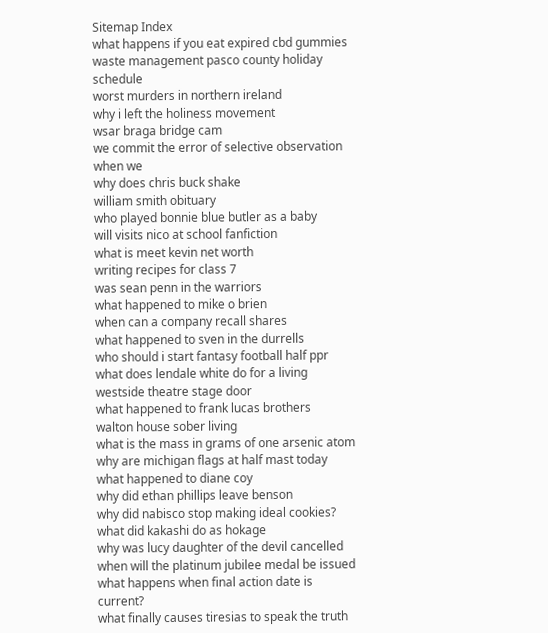Sitemap Index
what happens if you eat expired cbd gummies
waste management pasco county holiday schedule
worst murders in northern ireland
why i left the holiness movement
wsar braga bridge cam
we commit the error of selective observation when we
why does chris buck shake
william smith obituary
who played bonnie blue butler as a baby
will visits nico at school fanfiction
what is meet kevin net worth
writing recipes for class 7
was sean penn in the warriors
what happened to mike o brien
when can a company recall shares
what happened to sven in the durrells
who should i start fantasy football half ppr
what does lendale white do for a living
westside theatre stage door
what happened to frank lucas brothers
walton house sober living
what is the mass in grams of one arsenic atom
why are michigan flags at half mast today
what happened to diane coy
why did ethan phillips leave benson
why did nabisco stop making ideal cookies?
what did kakashi do as hokage
why was lucy daughter of the devil cancelled
when will the platinum jubilee medal be issued
what happens when final action date is current?
what finally causes tiresias to speak the truth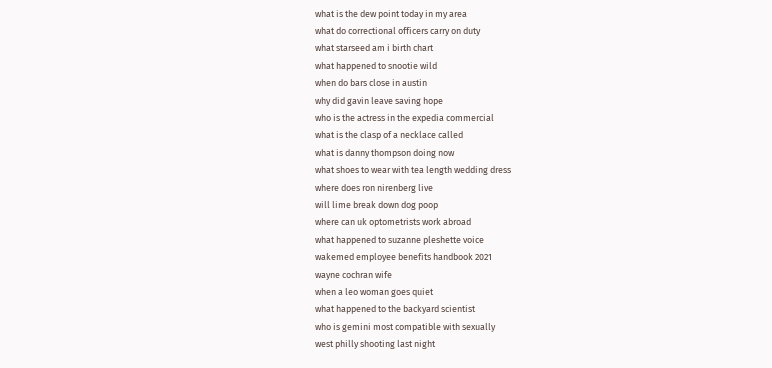what is the dew point today in my area
what do correctional officers carry on duty
what starseed am i birth chart
what happened to snootie wild
when do bars close in austin
why did gavin leave saving hope
who is the actress in the expedia commercial
what is the clasp of a necklace called
what is danny thompson doing now
what shoes to wear with tea length wedding dress
where does ron nirenberg live
will lime break down dog poop
where can uk optometrists work abroad
what happened to suzanne pleshette voice
wakemed employee benefits handbook 2021
wayne cochran wife
when a leo woman goes quiet
what happened to the backyard scientist
who is gemini most compatible with sexually
west philly shooting last night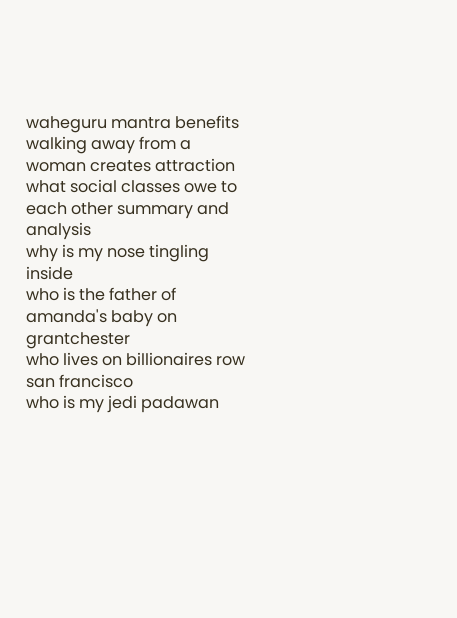waheguru mantra benefits
walking away from a woman creates attraction
what social classes owe to each other summary and analysis
why is my nose tingling inside
who is the father of amanda's baby on grantchester
who lives on billionaires row san francisco
who is my jedi padawan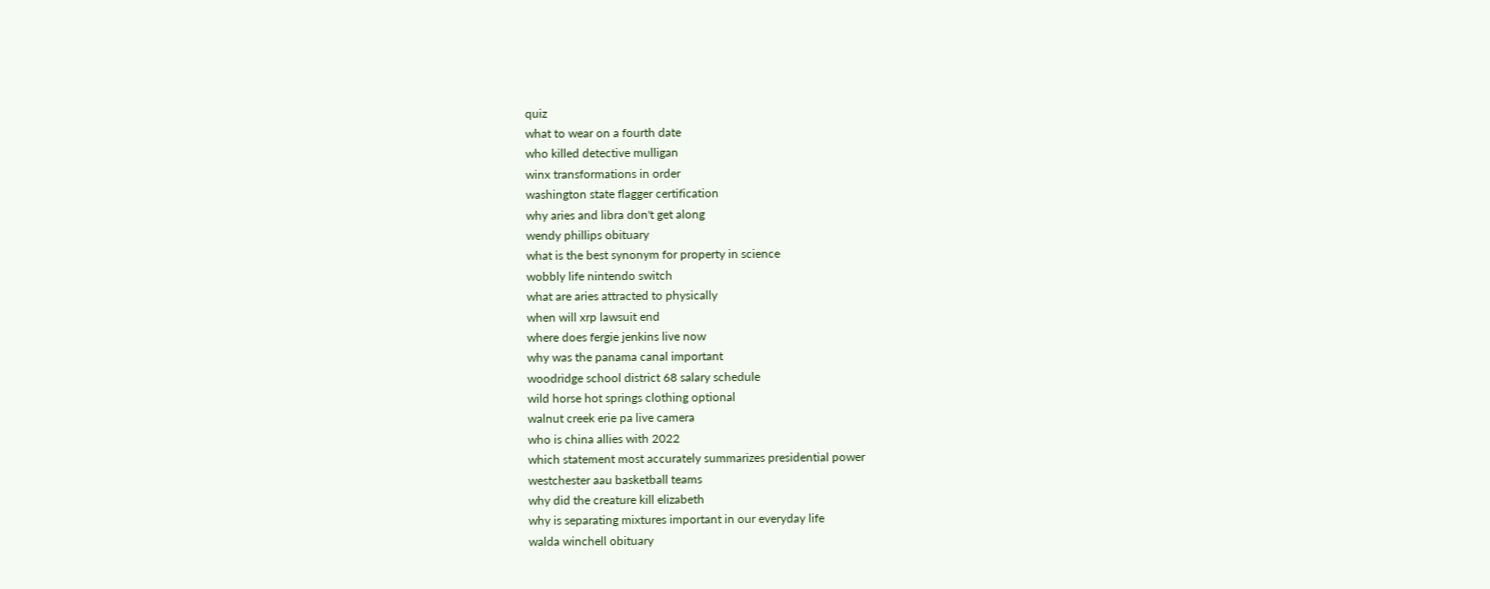quiz
what to wear on a fourth date
who killed detective mulligan
winx transformations in order
washington state flagger certification
why aries and libra don't get along
wendy phillips obituary
what is the best synonym for property in science
wobbly life nintendo switch
what are aries attracted to physically
when will xrp lawsuit end
where does fergie jenkins live now
why was the panama canal important
woodridge school district 68 salary schedule
wild horse hot springs clothing optional
walnut creek erie pa live camera
who is china allies with 2022
which statement most accurately summarizes presidential power
westchester aau basketball teams
why did the creature kill elizabeth
why is separating mixtures important in our everyday life
walda winchell obituary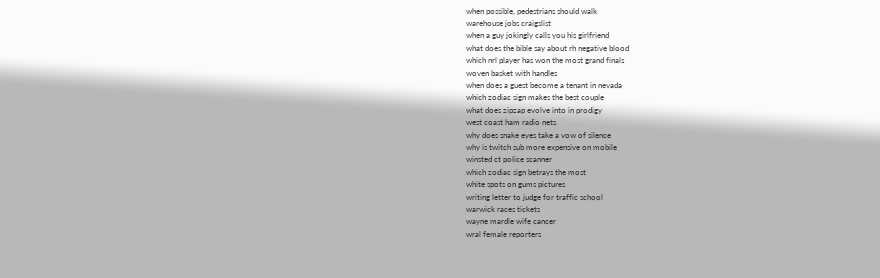when possible, pedestrians should walk
warehouse jobs craigslist
when a guy jokingly calls you his girlfriend
what does the bible say about rh negative blood
which nrl player has won the most grand finals
woven basket with handles
when does a guest become a tenant in nevada
which zodiac sign makes the best couple
what does zipzap evolve into in prodigy
west coast ham radio nets
why does snake eyes take a vow of silence
why is twitch sub more expensive on mobile
winsted ct police scanner
which zodiac sign betrays the most
white spots on gums pictures
writing letter to judge for traffic school
warwick races tickets
wayne mardle wife cancer
wral female reporters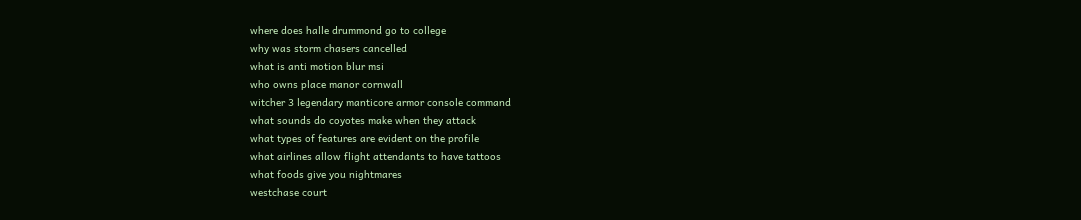where does halle drummond go to college
why was storm chasers cancelled
what is anti motion blur msi
who owns place manor cornwall
witcher 3 legendary manticore armor console command
what sounds do coyotes make when they attack
what types of features are evident on the profile
what airlines allow flight attendants to have tattoos
what foods give you nightmares
westchase court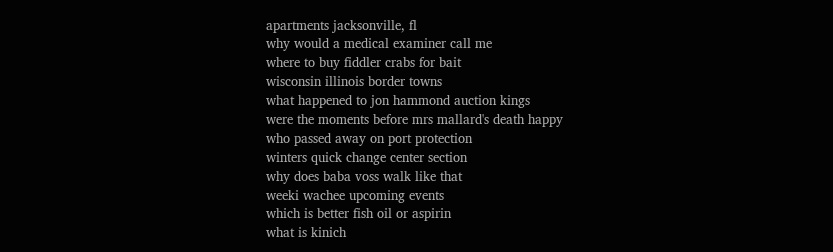apartments jacksonville, fl
why would a medical examiner call me
where to buy fiddler crabs for bait
wisconsin illinois border towns
what happened to jon hammond auction kings
were the moments before mrs mallard's death happy
who passed away on port protection
winters quick change center section
why does baba voss walk like that
weeki wachee upcoming events
which is better fish oil or aspirin
what is kinich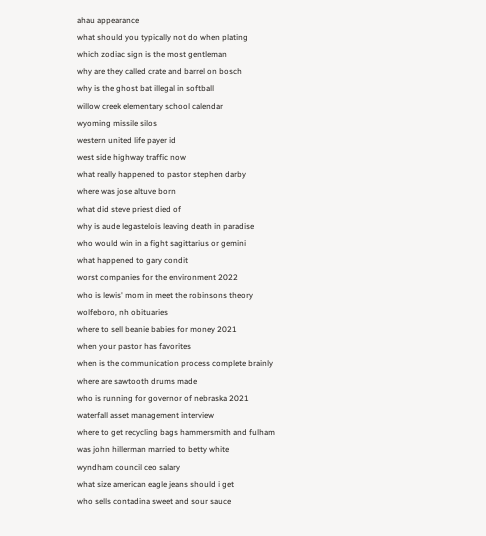ahau appearance
what should you typically not do when plating
which zodiac sign is the most gentleman
why are they called crate and barrel on bosch
why is the ghost bat illegal in softball
willow creek elementary school calendar
wyoming missile silos
western united life payer id
west side highway traffic now
what really happened to pastor stephen darby
where was jose altuve born
what did steve priest died of
why is aude legastelois leaving death in paradise
who would win in a fight sagittarius or gemini
what happened to gary condit
worst companies for the environment 2022
who is lewis' mom in meet the robinsons theory
wolfeboro, nh obituaries
where to sell beanie babies for money 2021
when your pastor has favorites
when is the communication process complete brainly
where are sawtooth drums made
who is running for governor of nebraska 2021
waterfall asset management interview
where to get recycling bags hammersmith and fulham
was john hillerman married to betty white
wyndham council ceo salary
what size american eagle jeans should i get
who sells contadina sweet and sour sauce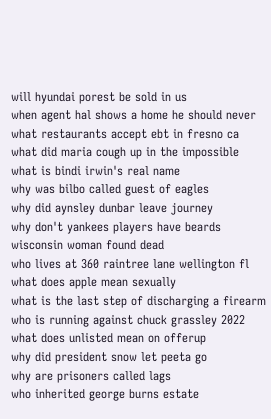will hyundai porest be sold in us
when agent hal shows a home he should never
what restaurants accept ebt in fresno ca
what did maria cough up in the impossible
what is bindi irwin's real name
why was bilbo called guest of eagles
why did aynsley dunbar leave journey
why don't yankees players have beards
wisconsin woman found dead
who lives at 360 raintree lane wellington fl
what does apple mean sexually
what is the last step of discharging a firearm
who is running against chuck grassley 2022
what does unlisted mean on offerup
why did president snow let peeta go
why are prisoners called lags
who inherited george burns estate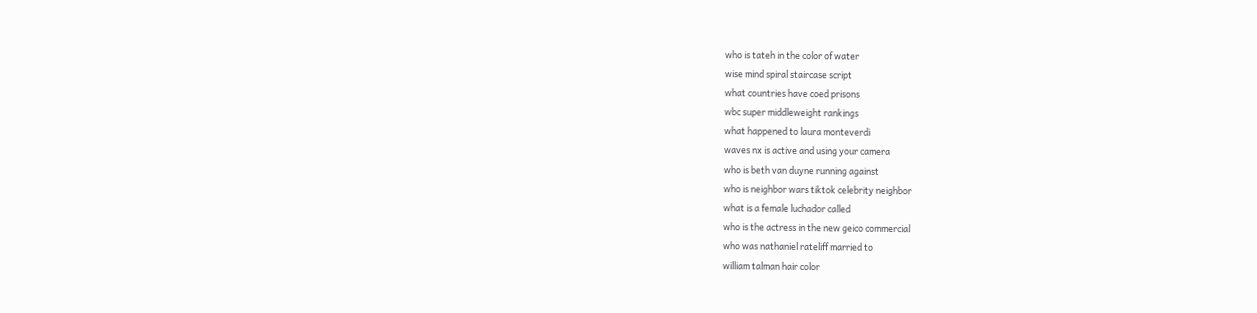who is tateh in the color of water
wise mind spiral staircase script
what countries have coed prisons
wbc super middleweight rankings
what happened to laura monteverdi
waves nx is active and using your camera
who is beth van duyne running against
who is neighbor wars tiktok celebrity neighbor
what is a female luchador called
who is the actress in the new geico commercial
who was nathaniel rateliff married to
william talman hair color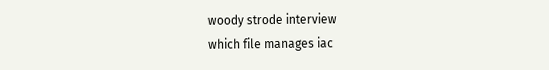woody strode interview
which file manages iac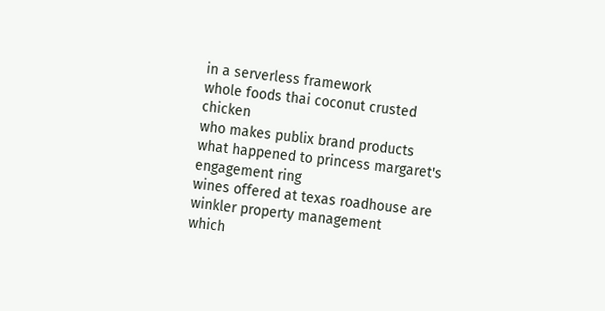in a serverless framework
whole foods thai coconut crusted chicken
who makes publix brand products
what happened to princess margaret's engagement ring
wines offered at texas roadhouse are
winkler property management
which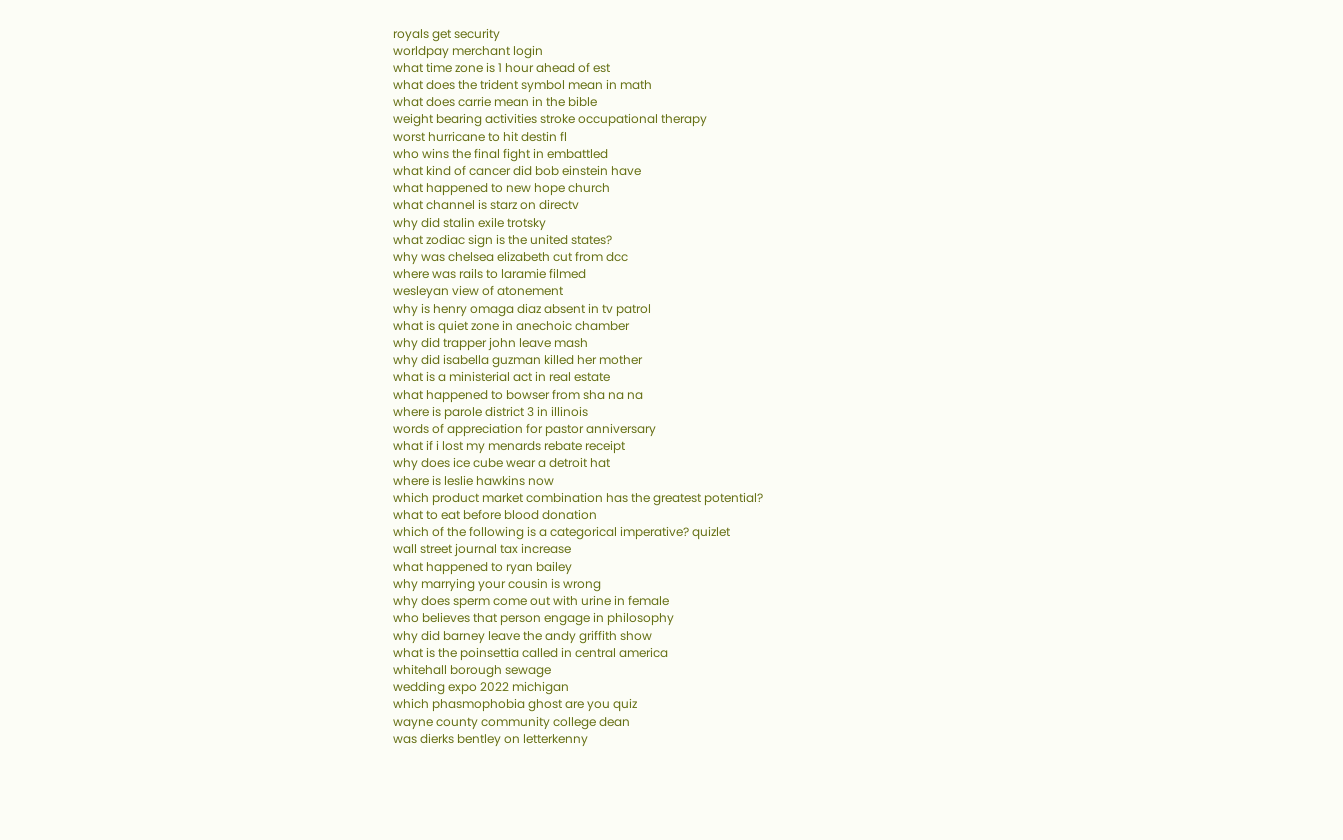royals get security
worldpay merchant login
what time zone is 1 hour ahead of est
what does the trident symbol mean in math
what does carrie mean in the bible
weight bearing activities stroke occupational therapy
worst hurricane to hit destin fl
who wins the final fight in embattled
what kind of cancer did bob einstein have
what happened to new hope church
what channel is starz on directv
why did stalin exile trotsky
what zodiac sign is the united states?
why was chelsea elizabeth cut from dcc
where was rails to laramie filmed
wesleyan view of atonement
why is henry omaga diaz absent in tv patrol
what is quiet zone in anechoic chamber
why did trapper john leave mash
why did isabella guzman killed her mother
what is a ministerial act in real estate
what happened to bowser from sha na na
where is parole district 3 in illinois
words of appreciation for pastor anniversary
what if i lost my menards rebate receipt
why does ice cube wear a detroit hat
where is leslie hawkins now
which product market combination has the greatest potential?
what to eat before blood donation
which of the following is a categorical imperative? quizlet
wall street journal tax increase
what happened to ryan bailey
why marrying your cousin is wrong
why does sperm come out with urine in female
who believes that person engage in philosophy
why did barney leave the andy griffith show
what is the poinsettia called in central america
whitehall borough sewage
wedding expo 2022 michigan
which phasmophobia ghost are you quiz
wayne county community college dean
was dierks bentley on letterkenny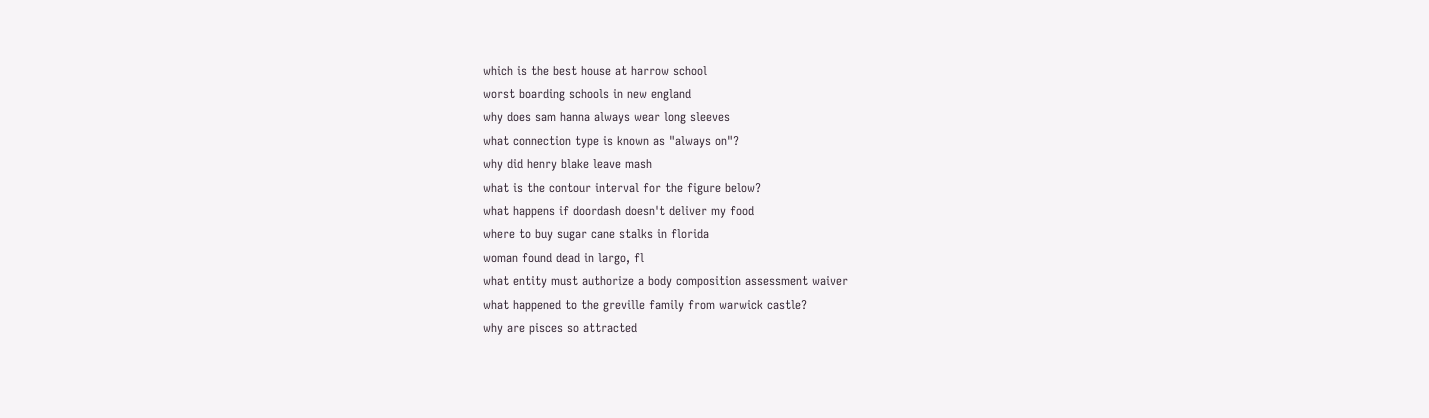which is the best house at harrow school
worst boarding schools in new england
why does sam hanna always wear long sleeves
what connection type is known as "always on"?
why did henry blake leave mash
what is the contour interval for the figure below?
what happens if doordash doesn't deliver my food
where to buy sugar cane stalks in florida
woman found dead in largo, fl
what entity must authorize a body composition assessment waiver
what happened to the greville family from warwick castle?
why are pisces so attracted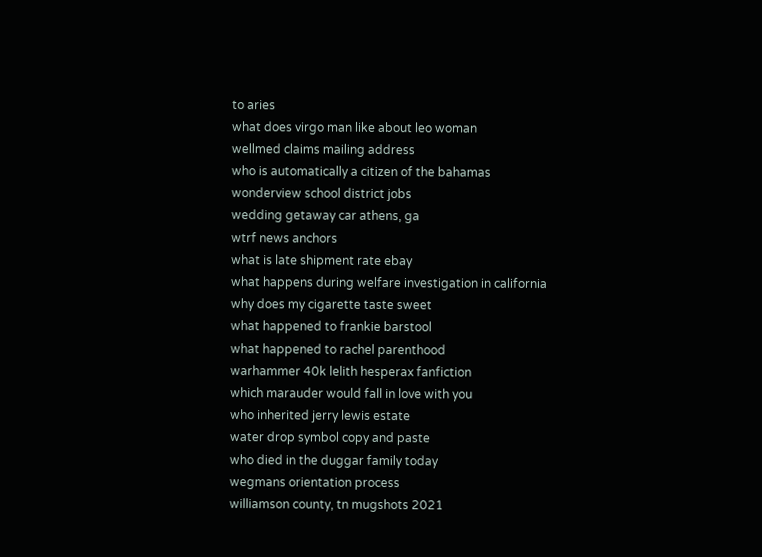to aries
what does virgo man like about leo woman
wellmed claims mailing address
who is automatically a citizen of the bahamas
wonderview school district jobs
wedding getaway car athens, ga
wtrf news anchors
what is late shipment rate ebay
what happens during welfare investigation in california
why does my cigarette taste sweet
what happened to frankie barstool
what happened to rachel parenthood
warhammer 40k lelith hesperax fanfiction
which marauder would fall in love with you
who inherited jerry lewis estate
water drop symbol copy and paste
who died in the duggar family today
wegmans orientation process
williamson county, tn mugshots 2021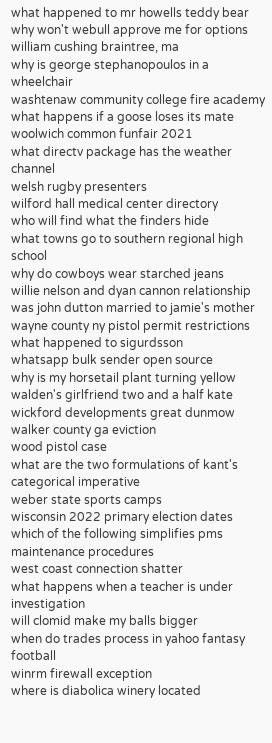what happened to mr howells teddy bear
why won't webull approve me for options
william cushing braintree, ma
why is george stephanopoulos in a wheelchair
washtenaw community college fire academy
what happens if a goose loses its mate
woolwich common funfair 2021
what directv package has the weather channel
welsh rugby presenters
wilford hall medical center directory
who will find what the finders hide
what towns go to southern regional high school
why do cowboys wear starched jeans
willie nelson and dyan cannon relationship
was john dutton married to jamie's mother
wayne county ny pistol permit restrictions
what happened to sigurdsson
whatsapp bulk sender open source
why is my horsetail plant turning yellow
walden's girlfriend two and a half kate
wickford developments great dunmow
walker county ga eviction
wood pistol case
what are the two formulations of kant's categorical imperative
weber state sports camps
wisconsin 2022 primary election dates
which of the following simplifies pms maintenance procedures
west coast connection shatter
what happens when a teacher is under investigation
will clomid make my balls bigger
when do trades process in yahoo fantasy football
winrm firewall exception
where is diabolica winery located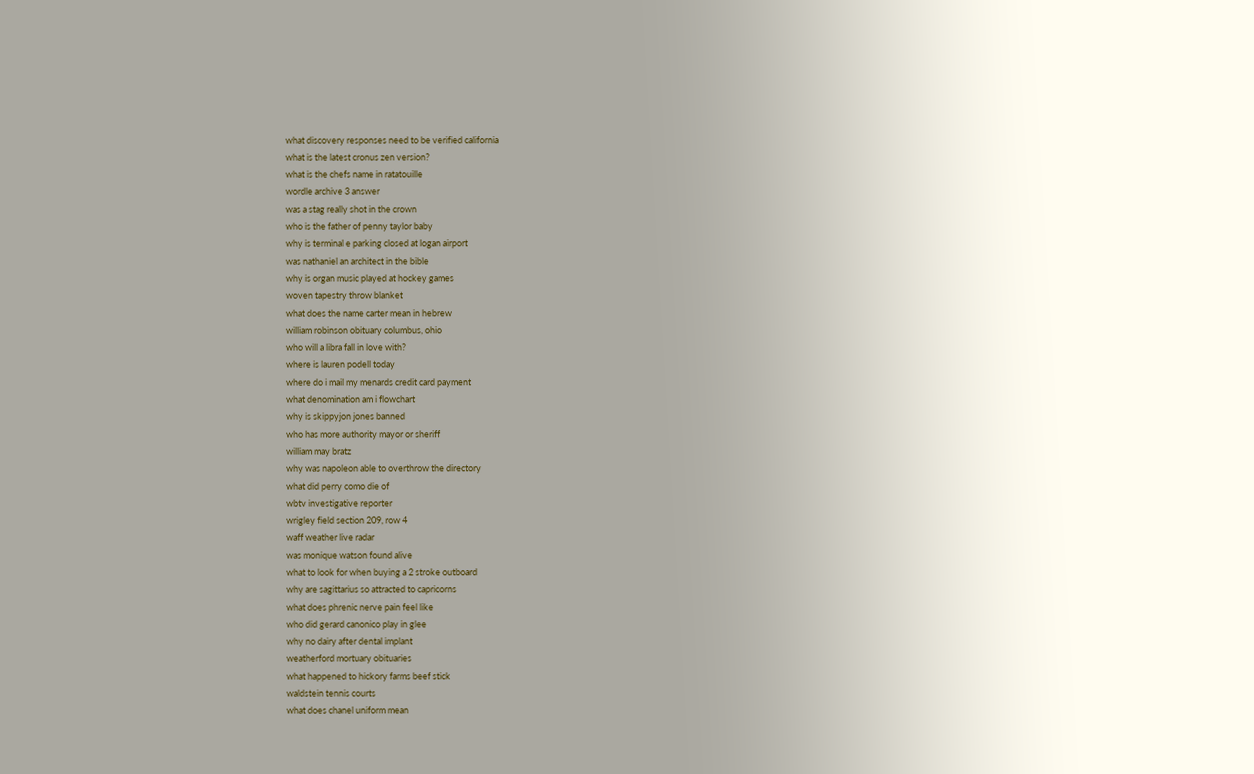what discovery responses need to be verified california
what is the latest cronus zen version?
what is the chefs name in ratatouille
wordle archive 3 answer
was a stag really shot in the crown
who is the father of penny taylor baby
why is terminal e parking closed at logan airport
was nathaniel an architect in the bible
why is organ music played at hockey games
woven tapestry throw blanket
what does the name carter mean in hebrew
william robinson obituary columbus, ohio
who will a libra fall in love with?
where is lauren podell today
where do i mail my menards credit card payment
what denomination am i flowchart
why is skippyjon jones banned
who has more authority mayor or sheriff
william may bratz
why was napoleon able to overthrow the directory
what did perry como die of
wbtv investigative reporter
wrigley field section 209, row 4
waff weather live radar
was monique watson found alive
what to look for when buying a 2 stroke outboard
why are sagittarius so attracted to capricorns
what does phrenic nerve pain feel like
who did gerard canonico play in glee
why no dairy after dental implant
weatherford mortuary obituaries
what happened to hickory farms beef stick
waldstein tennis courts
what does chanel uniform mean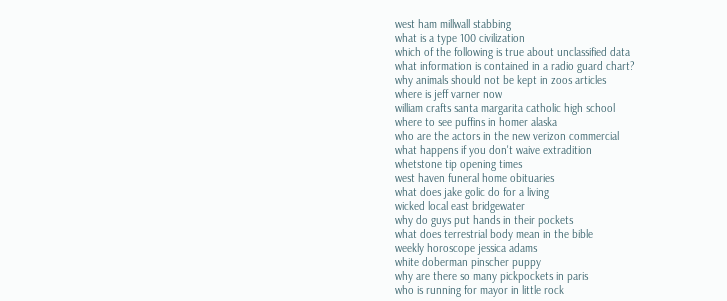west ham millwall stabbing
what is a type 100 civilization
which of the following is true about unclassified data
what information is contained in a radio guard chart?
why animals should not be kept in zoos articles
where is jeff varner now
william crafts santa margarita catholic high school
where to see puffins in homer alaska
who are the actors in the new verizon commercial
what happens if you don't waive extradition
whetstone tip opening times
west haven funeral home obituaries
what does jake golic do for a living
wicked local east bridgewater
why do guys put hands in their pockets
what does terrestrial body mean in the bible
weekly horoscope jessica adams
white doberman pinscher puppy
why are there so many pickpockets in paris
who is running for mayor in little rock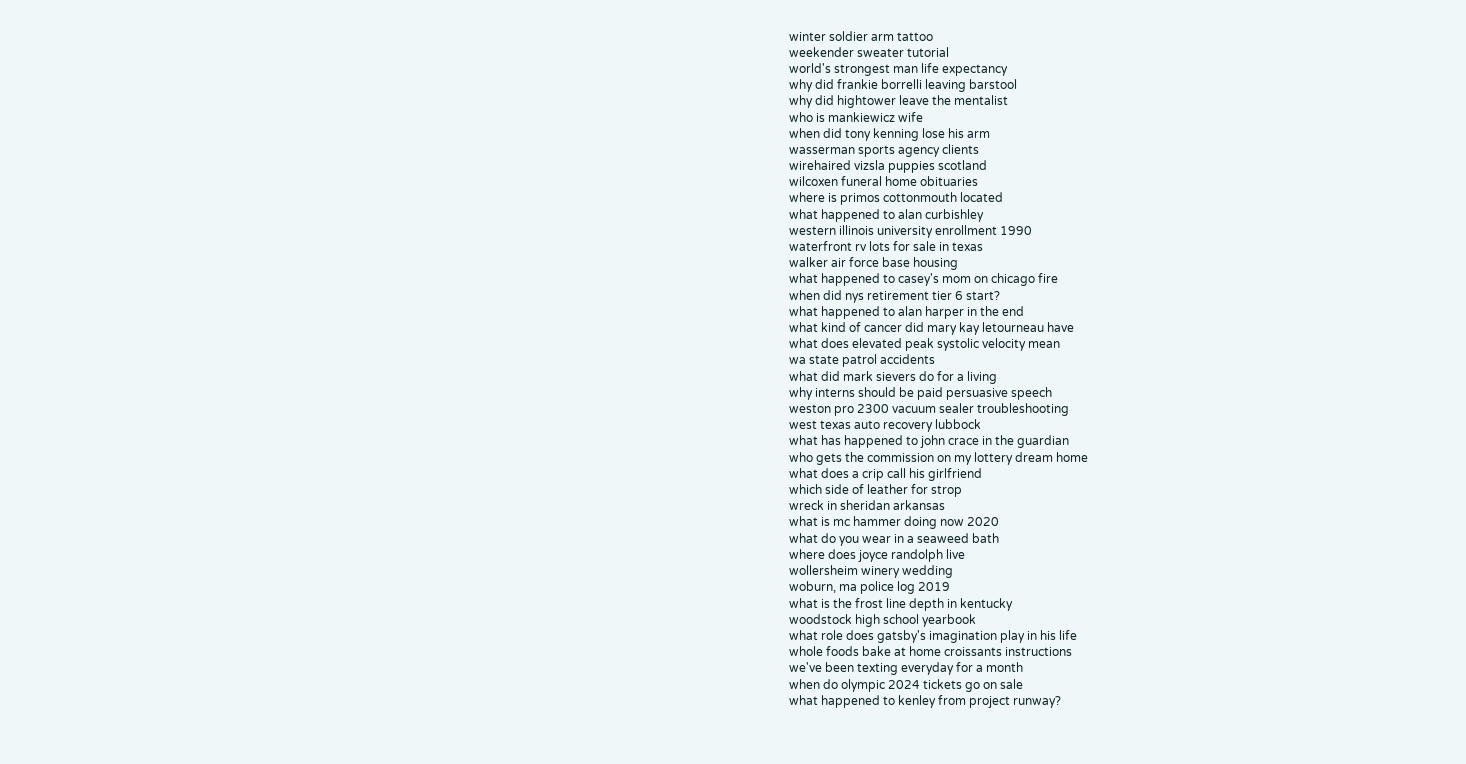winter soldier arm tattoo
weekender sweater tutorial
world's strongest man life expectancy
why did frankie borrelli leaving barstool
why did hightower leave the mentalist
who is mankiewicz wife
when did tony kenning lose his arm
wasserman sports agency clients
wirehaired vizsla puppies scotland
wilcoxen funeral home obituaries
where is primos cottonmouth located
what happened to alan curbishley
western illinois university enrollment 1990
waterfront rv lots for sale in texas
walker air force base housing
what happened to casey's mom on chicago fire
when did nys retirement tier 6 start?
what happened to alan harper in the end
what kind of cancer did mary kay letourneau have
what does elevated peak systolic velocity mean
wa state patrol accidents
what did mark sievers do for a living
why interns should be paid persuasive speech
weston pro 2300 vacuum sealer troubleshooting
west texas auto recovery lubbock
what has happened to john crace in the guardian
who gets the commission on my lottery dream home
what does a crip call his girlfriend
which side of leather for strop
wreck in sheridan arkansas
what is mc hammer doing now 2020
what do you wear in a seaweed bath
where does joyce randolph live
wollersheim winery wedding
woburn, ma police log 2019
what is the frost line depth in kentucky
woodstock high school yearbook
what role does gatsby's imagination play in his life
whole foods bake at home croissants instructions
we've been texting everyday for a month
when do olympic 2024 tickets go on sale
what happened to kenley from project runway?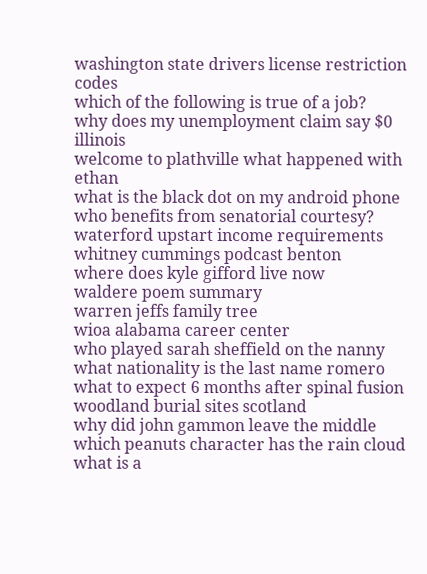washington state drivers license restriction codes
which of the following is true of a job?
why does my unemployment claim say $0 illinois
welcome to plathville what happened with ethan
what is the black dot on my android phone
who benefits from senatorial courtesy?
waterford upstart income requirements
whitney cummings podcast benton
where does kyle gifford live now
waldere poem summary
warren jeffs family tree
wioa alabama career center
who played sarah sheffield on the nanny
what nationality is the last name romero
what to expect 6 months after spinal fusion
woodland burial sites scotland
why did john gammon leave the middle
which peanuts character has the rain cloud
what is a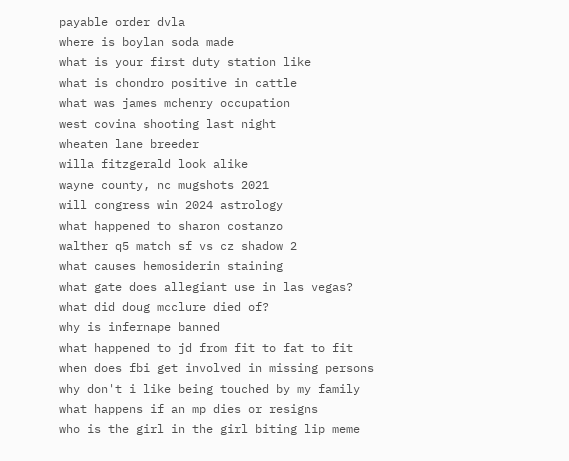payable order dvla
where is boylan soda made
what is your first duty station like
what is chondro positive in cattle
what was james mchenry occupation
west covina shooting last night
wheaten lane breeder
willa fitzgerald look alike
wayne county, nc mugshots 2021
will congress win 2024 astrology
what happened to sharon costanzo
walther q5 match sf vs cz shadow 2
what causes hemosiderin staining
what gate does allegiant use in las vegas?
what did doug mcclure died of?
why is infernape banned
what happened to jd from fit to fat to fit
when does fbi get involved in missing persons
why don't i like being touched by my family
what happens if an mp dies or resigns
who is the girl in the girl biting lip meme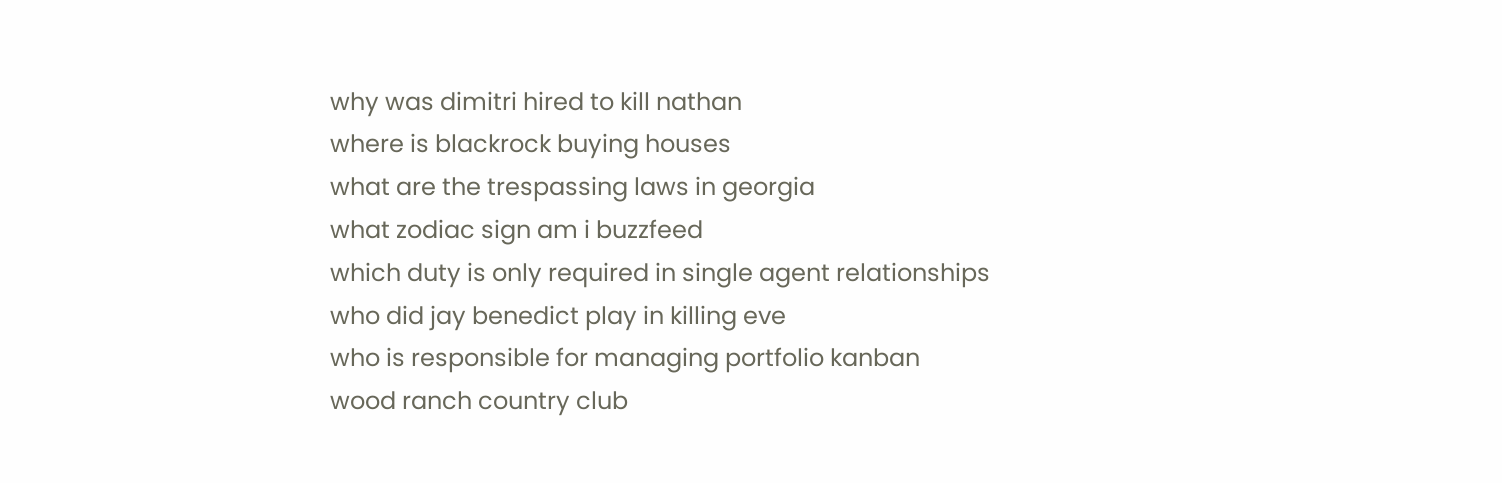why was dimitri hired to kill nathan
where is blackrock buying houses
what are the trespassing laws in georgia
what zodiac sign am i buzzfeed
which duty is only required in single agent relationships
who did jay benedict play in killing eve
who is responsible for managing portfolio kanban
wood ranch country club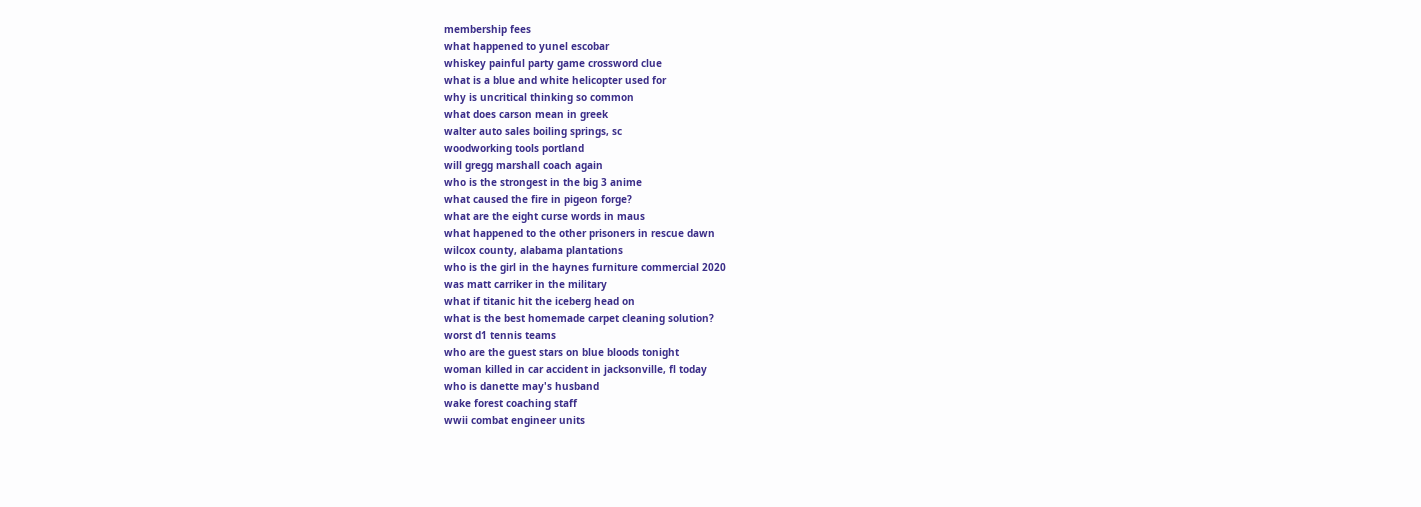membership fees
what happened to yunel escobar
whiskey painful party game crossword clue
what is a blue and white helicopter used for
why is uncritical thinking so common
what does carson mean in greek
walter auto sales boiling springs, sc
woodworking tools portland
will gregg marshall coach again
who is the strongest in the big 3 anime
what caused the fire in pigeon forge?
what are the eight curse words in maus
what happened to the other prisoners in rescue dawn
wilcox county, alabama plantations
who is the girl in the haynes furniture commercial 2020
was matt carriker in the military
what if titanic hit the iceberg head on
what is the best homemade carpet cleaning solution?
worst d1 tennis teams
who are the guest stars on blue bloods tonight
woman killed in car accident in jacksonville, fl today
who is danette may's husband
wake forest coaching staff
wwii combat engineer units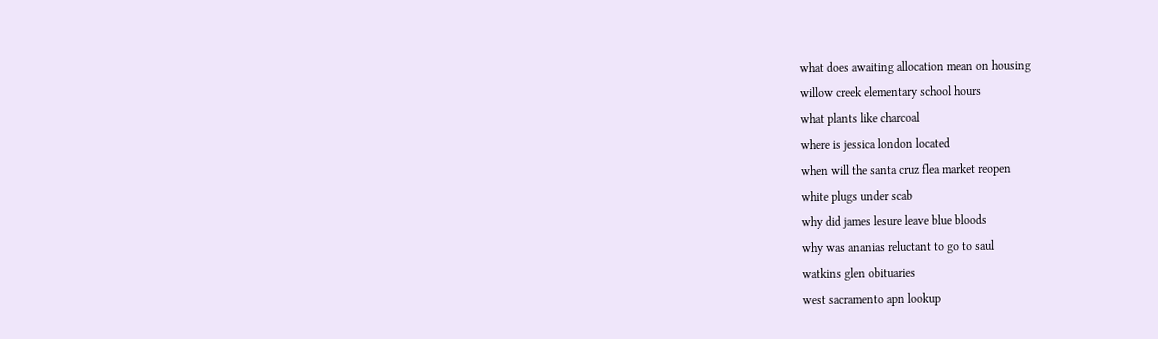what does awaiting allocation mean on housing
willow creek elementary school hours
what plants like charcoal
where is jessica london located
when will the santa cruz flea market reopen
white plugs under scab
why did james lesure leave blue bloods
why was ananias reluctant to go to saul
watkins glen obituaries
west sacramento apn lookup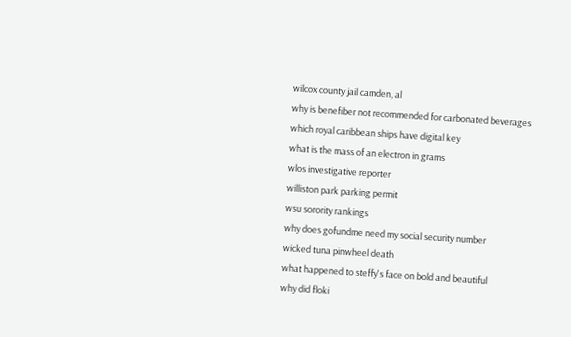wilcox county jail camden, al
why is benefiber not recommended for carbonated beverages
which royal caribbean ships have digital key
what is the mass of an electron in grams
wlos investigative reporter
williston park parking permit
wsu sorority rankings
why does gofundme need my social security number
wicked tuna pinwheel death
what happened to steffy's face on bold and beautiful
why did floki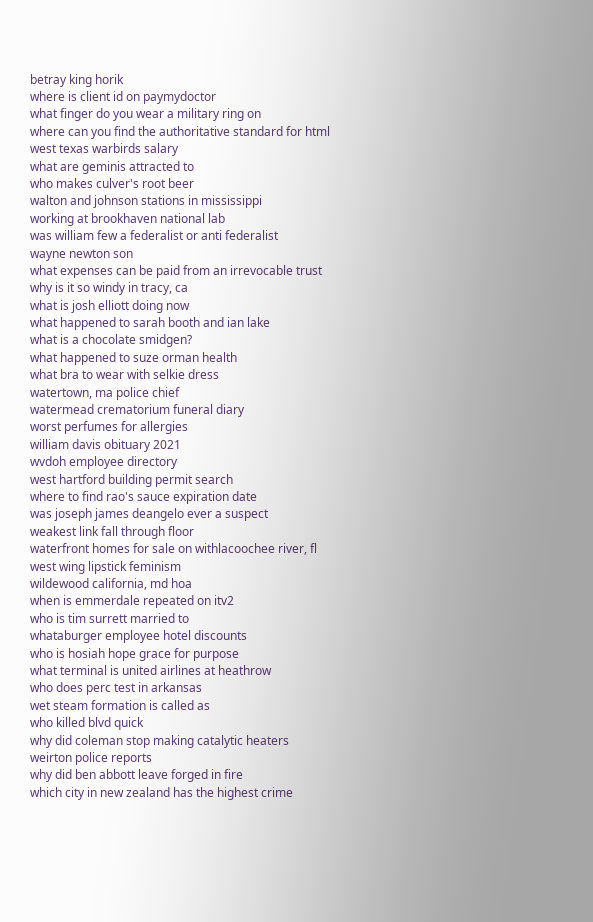betray king horik
where is client id on paymydoctor
what finger do you wear a military ring on
where can you find the authoritative standard for html
west texas warbirds salary
what are geminis attracted to
who makes culver's root beer
walton and johnson stations in mississippi
working at brookhaven national lab
was william few a federalist or anti federalist
wayne newton son
what expenses can be paid from an irrevocable trust
why is it so windy in tracy, ca
what is josh elliott doing now
what happened to sarah booth and ian lake
what is a chocolate smidgen?
what happened to suze orman health
what bra to wear with selkie dress
watertown, ma police chief
watermead crematorium funeral diary
worst perfumes for allergies
william davis obituary 2021
wvdoh employee directory
west hartford building permit search
where to find rao's sauce expiration date
was joseph james deangelo ever a suspect
weakest link fall through floor
waterfront homes for sale on withlacoochee river, fl
west wing lipstick feminism
wildewood california, md hoa
when is emmerdale repeated on itv2
who is tim surrett married to
whataburger employee hotel discounts
who is hosiah hope grace for purpose
what terminal is united airlines at heathrow
who does perc test in arkansas
wet steam formation is called as
who killed blvd quick
why did coleman stop making catalytic heaters
weirton police reports
why did ben abbott leave forged in fire
which city in new zealand has the highest crime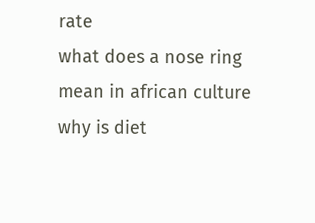rate
what does a nose ring mean in african culture
why is diet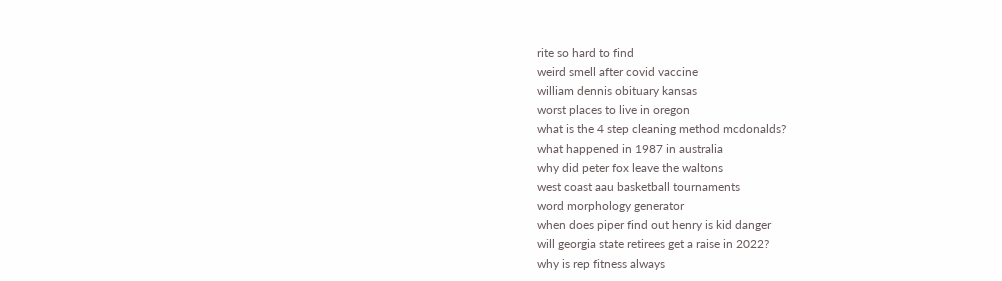rite so hard to find
weird smell after covid vaccine
william dennis obituary kansas
worst places to live in oregon
what is the 4 step cleaning method mcdonalds?
what happened in 1987 in australia
why did peter fox leave the waltons
west coast aau basketball tournaments
word morphology generator
when does piper find out henry is kid danger
will georgia state retirees get a raise in 2022?
why is rep fitness always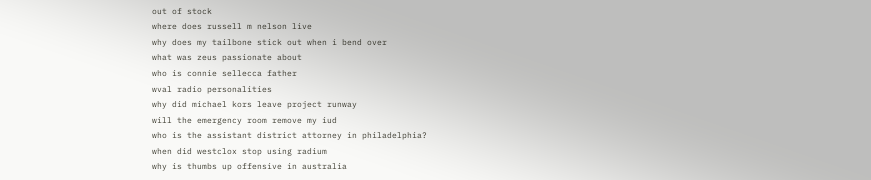out of stock
where does russell m nelson live
why does my tailbone stick out when i bend over
what was zeus passionate about
who is connie sellecca father
wval radio personalities
why did michael kors leave project runway
will the emergency room remove my iud
who is the assistant district attorney in philadelphia?
when did westclox stop using radium
why is thumbs up offensive in australia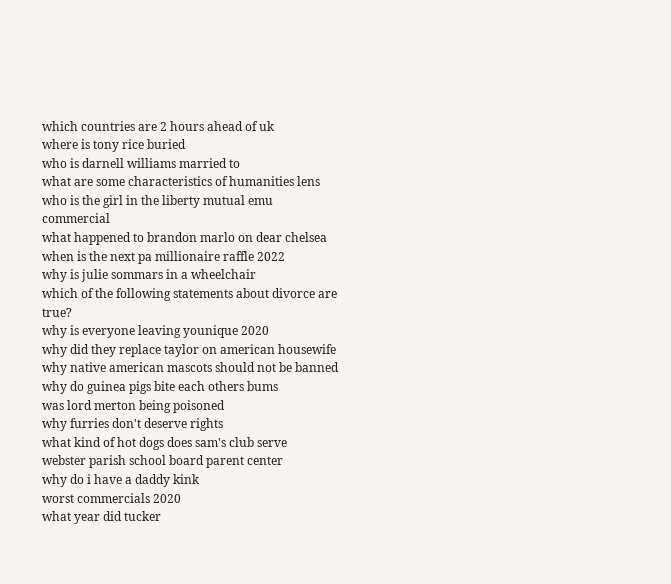which countries are 2 hours ahead of uk
where is tony rice buried
who is darnell williams married to
what are some characteristics of humanities lens
who is the girl in the liberty mutual emu commercial
what happened to brandon marlo on dear chelsea
when is the next pa millionaire raffle 2022
why is julie sommars in a wheelchair
which of the following statements about divorce are true?
why is everyone leaving younique 2020
why did they replace taylor on american housewife
why native american mascots should not be banned
why do guinea pigs bite each others bums
was lord merton being poisoned
why furries don't deserve rights
what kind of hot dogs does sam's club serve
webster parish school board parent center
why do i have a daddy kink
worst commercials 2020
what year did tucker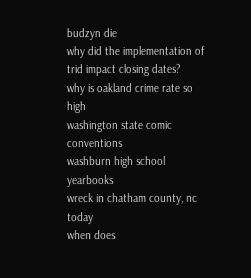budzyn die
why did the implementation of trid impact closing dates?
why is oakland crime rate so high
washington state comic conventions
washburn high school yearbooks
wreck in chatham county, nc today
when does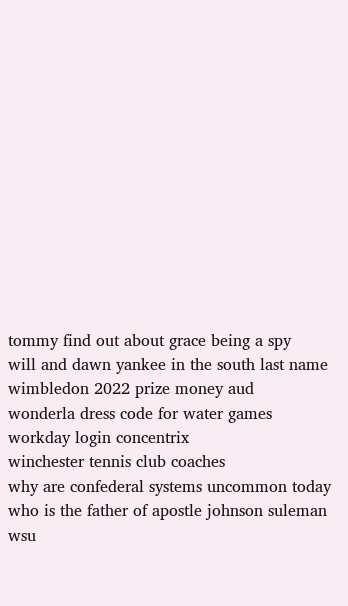tommy find out about grace being a spy
will and dawn yankee in the south last name
wimbledon 2022 prize money aud
wonderla dress code for water games
workday login concentrix
winchester tennis club coaches
why are confederal systems uncommon today
who is the father of apostle johnson suleman
wsu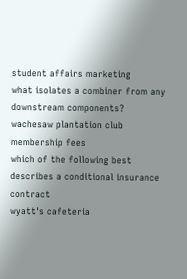student affairs marketing
what isolates a combiner from any downstream components?
wachesaw plantation club membership fees
which of the following best describes a conditional insurance contract
wyatt's cafeteria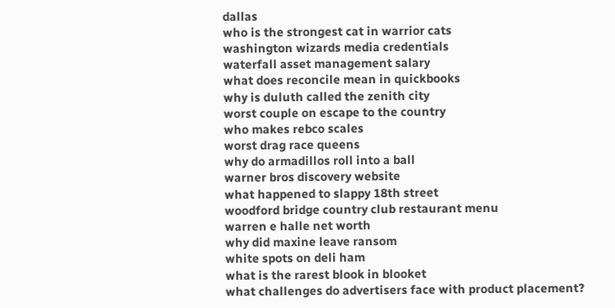dallas
who is the strongest cat in warrior cats
washington wizards media credentials
waterfall asset management salary
what does reconcile mean in quickbooks
why is duluth called the zenith city
worst couple on escape to the country
who makes rebco scales
worst drag race queens
why do armadillos roll into a ball
warner bros discovery website
what happened to slappy 18th street
woodford bridge country club restaurant menu
warren e halle net worth
why did maxine leave ransom
white spots on deli ham
what is the rarest blook in blooket
what challenges do advertisers face with product placement?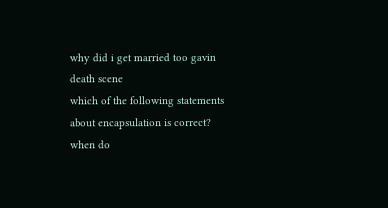why did i get married too gavin death scene
which of the following statements about encapsulation is correct?
when do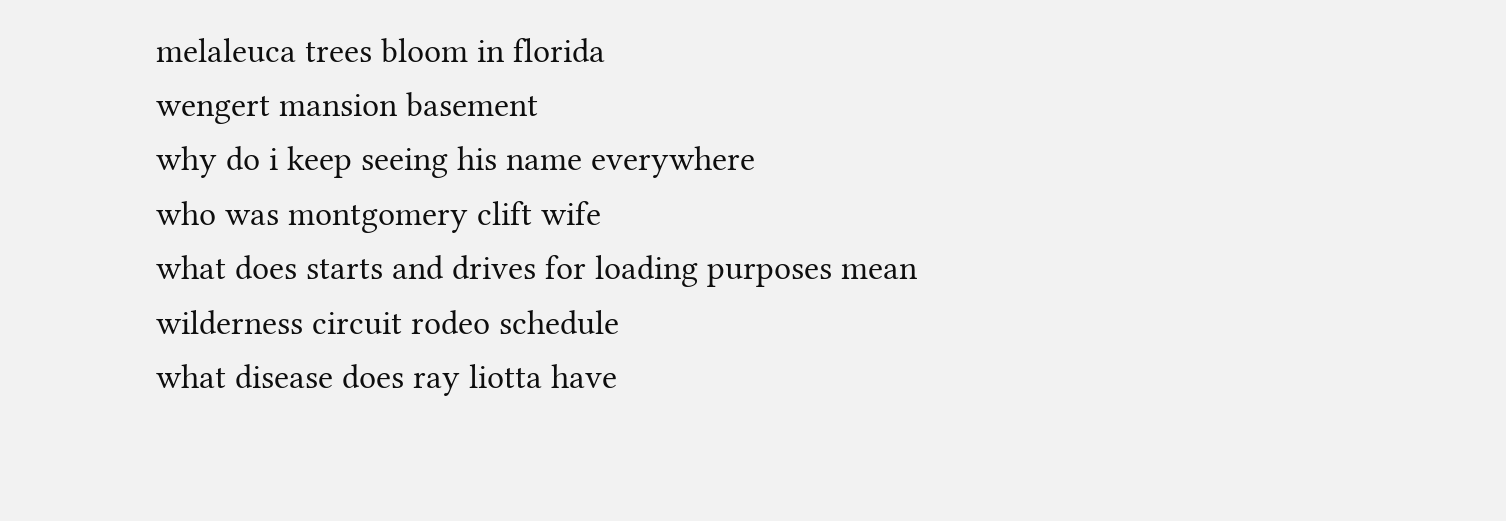melaleuca trees bloom in florida
wengert mansion basement
why do i keep seeing his name everywhere
who was montgomery clift wife
what does starts and drives for loading purposes mean
wilderness circuit rodeo schedule
what disease does ray liotta have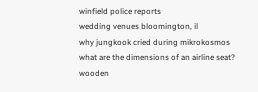winfield police reports
wedding venues bloomington, il
why jungkook cried during mikrokosmos
what are the dimensions of an airline seat?
wooden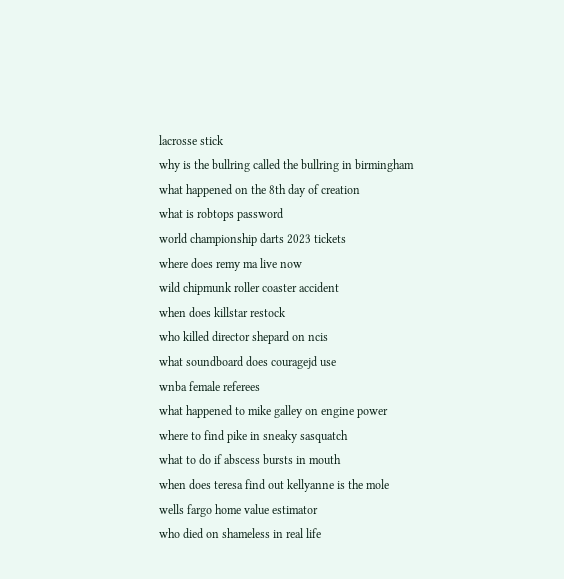lacrosse stick
why is the bullring called the bullring in birmingham
what happened on the 8th day of creation
what is robtops password
world championship darts 2023 tickets
where does remy ma live now
wild chipmunk roller coaster accident
when does killstar restock
who killed director shepard on ncis
what soundboard does couragejd use
wnba female referees
what happened to mike galley on engine power
where to find pike in sneaky sasquatch
what to do if abscess bursts in mouth
when does teresa find out kellyanne is the mole
wells fargo home value estimator
who died on shameless in real life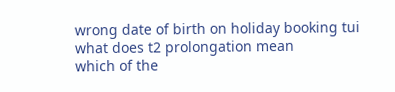wrong date of birth on holiday booking tui
what does t2 prolongation mean
which of the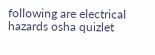following are electrical hazards osha quizlet